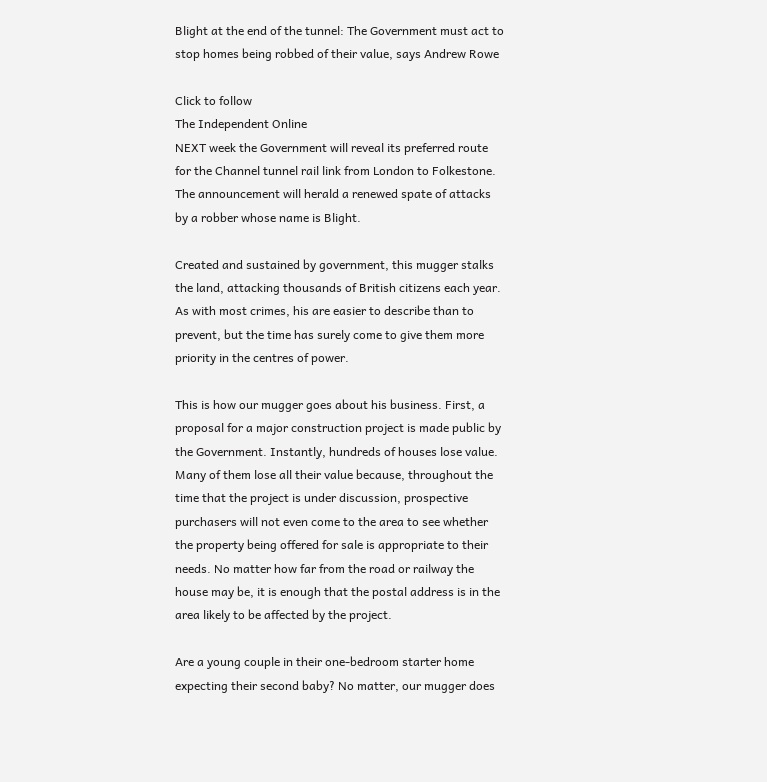Blight at the end of the tunnel: The Government must act to stop homes being robbed of their value, says Andrew Rowe

Click to follow
The Independent Online
NEXT week the Government will reveal its preferred route for the Channel tunnel rail link from London to Folkestone. The announcement will herald a renewed spate of attacks by a robber whose name is Blight.

Created and sustained by government, this mugger stalks the land, attacking thousands of British citizens each year. As with most crimes, his are easier to describe than to prevent, but the time has surely come to give them more priority in the centres of power.

This is how our mugger goes about his business. First, a proposal for a major construction project is made public by the Government. Instantly, hundreds of houses lose value. Many of them lose all their value because, throughout the time that the project is under discussion, prospective purchasers will not even come to the area to see whether the property being offered for sale is appropriate to their needs. No matter how far from the road or railway the house may be, it is enough that the postal address is in the area likely to be affected by the project.

Are a young couple in their one-bedroom starter home expecting their second baby? No matter, our mugger does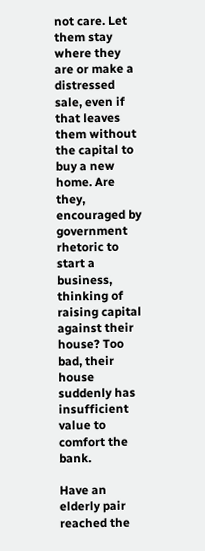not care. Let them stay where they are or make a distressed sale, even if that leaves them without the capital to buy a new home. Are they, encouraged by government rhetoric to start a business, thinking of raising capital against their house? Too bad, their house suddenly has insufficient value to comfort the bank.

Have an elderly pair reached the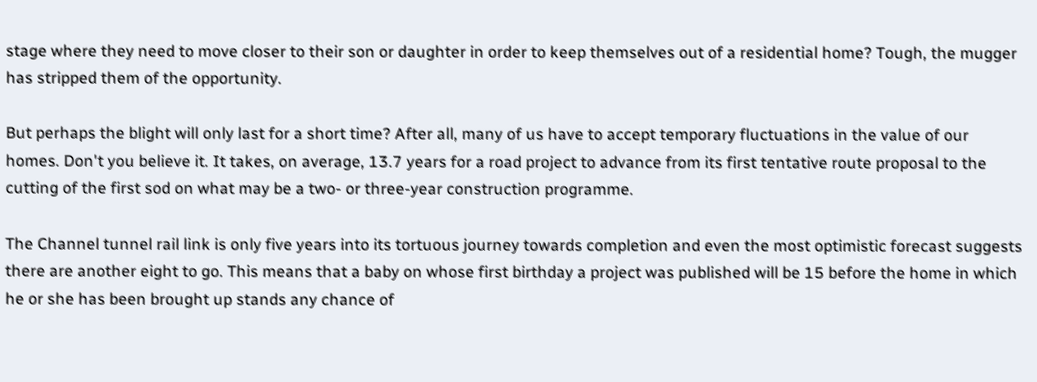stage where they need to move closer to their son or daughter in order to keep themselves out of a residential home? Tough, the mugger has stripped them of the opportunity.

But perhaps the blight will only last for a short time? After all, many of us have to accept temporary fluctuations in the value of our homes. Don't you believe it. It takes, on average, 13.7 years for a road project to advance from its first tentative route proposal to the cutting of the first sod on what may be a two- or three-year construction programme.

The Channel tunnel rail link is only five years into its tortuous journey towards completion and even the most optimistic forecast suggests there are another eight to go. This means that a baby on whose first birthday a project was published will be 15 before the home in which he or she has been brought up stands any chance of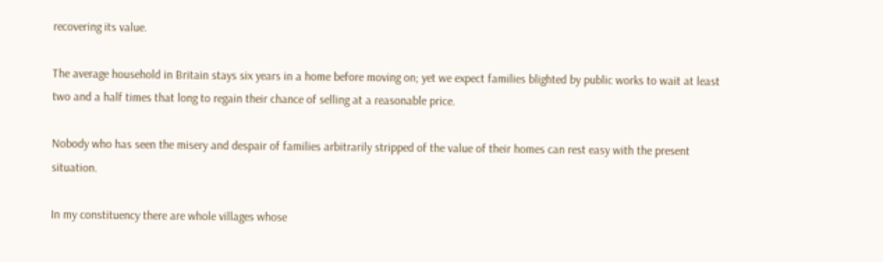recovering its value.

The average household in Britain stays six years in a home before moving on; yet we expect families blighted by public works to wait at least two and a half times that long to regain their chance of selling at a reasonable price.

Nobody who has seen the misery and despair of families arbitrarily stripped of the value of their homes can rest easy with the present situation.

In my constituency there are whole villages whose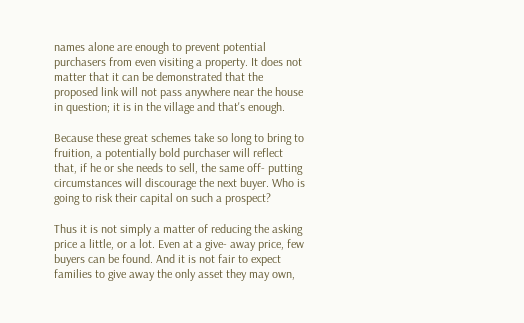names alone are enough to prevent potential purchasers from even visiting a property. It does not matter that it can be demonstrated that the proposed link will not pass anywhere near the house in question; it is in the village and that's enough.

Because these great schemes take so long to bring to fruition, a potentially bold purchaser will reflect that, if he or she needs to sell, the same off- putting circumstances will discourage the next buyer. Who is going to risk their capital on such a prospect?

Thus it is not simply a matter of reducing the asking price a little, or a lot. Even at a give- away price, few buyers can be found. And it is not fair to expect families to give away the only asset they may own,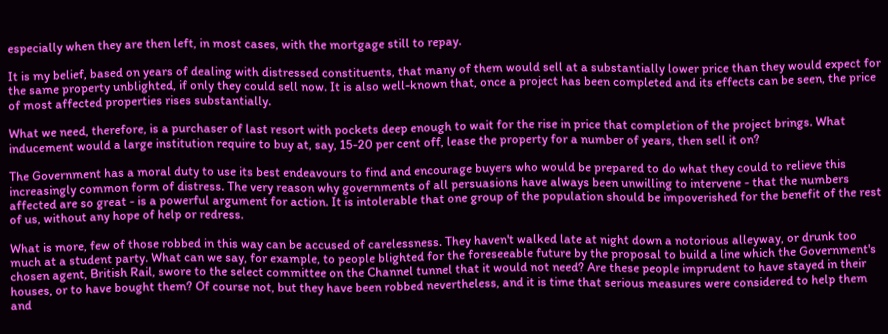especially when they are then left, in most cases, with the mortgage still to repay.

It is my belief, based on years of dealing with distressed constituents, that many of them would sell at a substantially lower price than they would expect for the same property unblighted, if only they could sell now. It is also well-known that, once a project has been completed and its effects can be seen, the price of most affected properties rises substantially.

What we need, therefore, is a purchaser of last resort with pockets deep enough to wait for the rise in price that completion of the project brings. What inducement would a large institution require to buy at, say, 15-20 per cent off, lease the property for a number of years, then sell it on?

The Government has a moral duty to use its best endeavours to find and encourage buyers who would be prepared to do what they could to relieve this increasingly common form of distress. The very reason why governments of all persuasions have always been unwilling to intervene - that the numbers affected are so great - is a powerful argument for action. It is intolerable that one group of the population should be impoverished for the benefit of the rest of us, without any hope of help or redress.

What is more, few of those robbed in this way can be accused of carelessness. They haven't walked late at night down a notorious alleyway, or drunk too much at a student party. What can we say, for example, to people blighted for the foreseeable future by the proposal to build a line which the Government's chosen agent, British Rail, swore to the select committee on the Channel tunnel that it would not need? Are these people imprudent to have stayed in their houses, or to have bought them? Of course not, but they have been robbed nevertheless, and it is time that serious measures were considered to help them and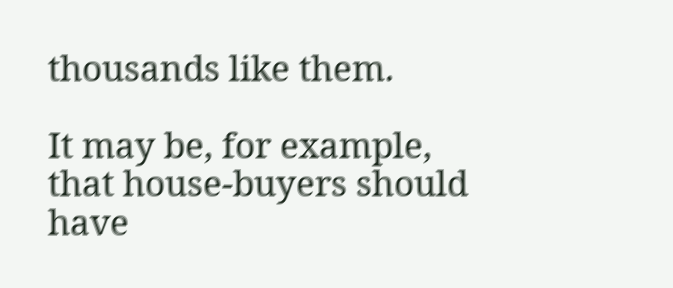thousands like them.

It may be, for example, that house-buyers should have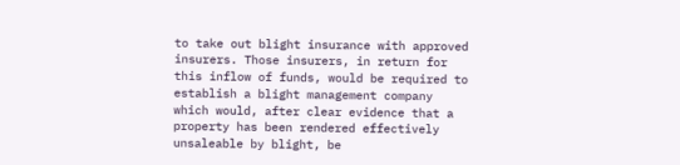to take out blight insurance with approved insurers. Those insurers, in return for this inflow of funds, would be required to establish a blight management company which would, after clear evidence that a property has been rendered effectively unsaleable by blight, be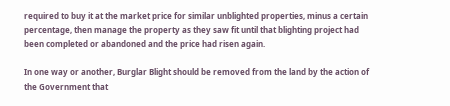required to buy it at the market price for similar unblighted properties, minus a certain percentage, then manage the property as they saw fit until that blighting project had been completed or abandoned and the price had risen again.

In one way or another, Burglar Blight should be removed from the land by the action of the Government that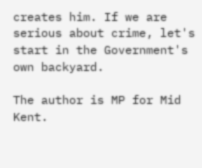creates him. If we are serious about crime, let's start in the Government's own backyard.

The author is MP for Mid Kent.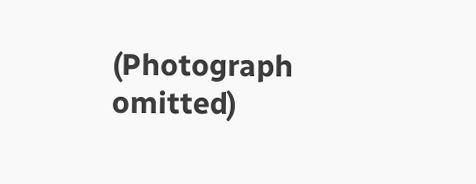(Photograph omitted)